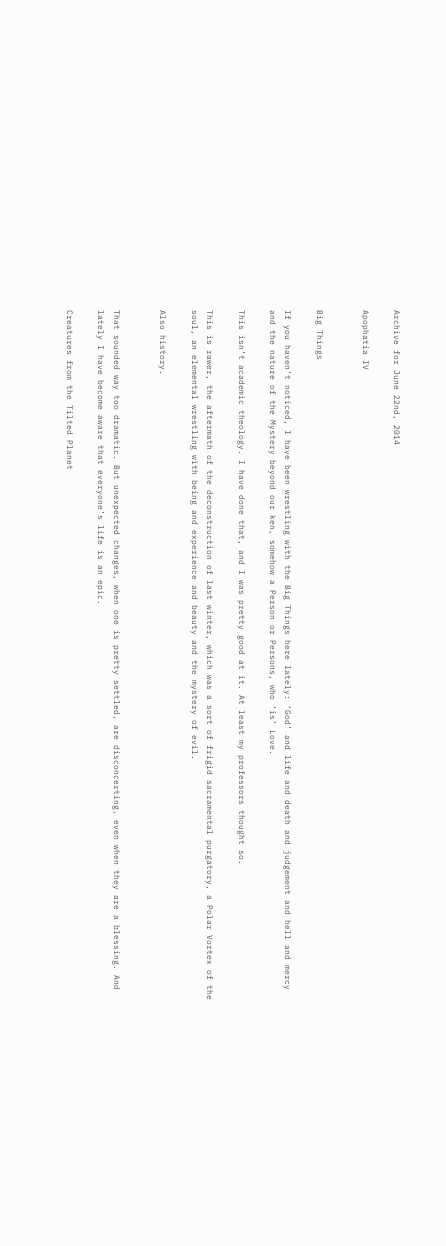Archive for June 22nd, 2014

Apophatia IV


Big Things

If you haven’t noticed, I have been wrestling with the Big Things here lately: ‘God’ and life and death and judgement and hell and mercy and the nature of the Mystery beyond our ken, somehow a Person or Persons, who ‘is’ Love.

This isn’t academic theology. I have done that, and I was pretty good at it. At least my professors thought so.

This is rawer, the aftermath of the deconstruction of last winter, which was a sort of frigid sacramental purgatory, a Polar Vortex of the soul, an elemental wrestling with being and experience and beauty and the mystery of evil.

Also history.


That sounded way too dramatic. But unexpected changes, when one is pretty settled, are disconcerting, even when they are a blessing. And lately I have become aware that everyone’s life is an epic.

Creatures from the Tilted Planet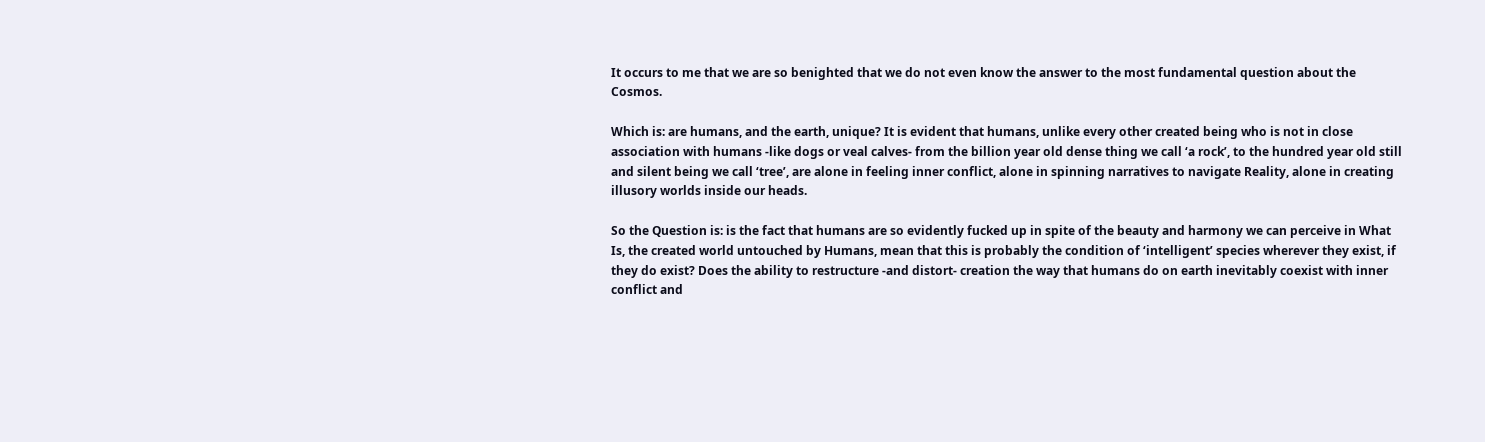It occurs to me that we are so benighted that we do not even know the answer to the most fundamental question about the Cosmos.

Which is: are humans, and the earth, unique? It is evident that humans, unlike every other created being who is not in close association with humans -like dogs or veal calves- from the billion year old dense thing we call ‘a rock’, to the hundred year old still and silent being we call ‘tree’, are alone in feeling inner conflict, alone in spinning narratives to navigate Reality, alone in creating illusory worlds inside our heads.

So the Question is: is the fact that humans are so evidently fucked up in spite of the beauty and harmony we can perceive in What Is, the created world untouched by Humans, mean that this is probably the condition of ‘intelligent’ species wherever they exist, if they do exist? Does the ability to restructure -and distort- creation the way that humans do on earth inevitably coexist with inner conflict and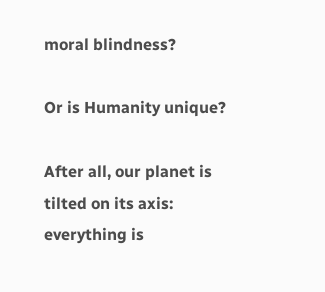moral blindness?

Or is Humanity unique?

After all, our planet is tilted on its axis: everything is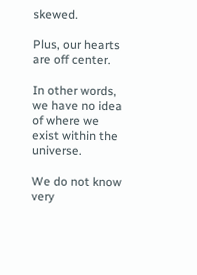skewed.

Plus, our hearts are off center.

In other words, we have no idea of where we exist within the universe.

We do not know very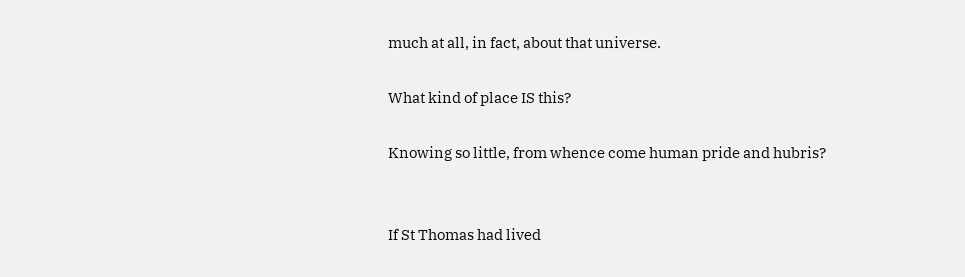much at all, in fact, about that universe.

What kind of place IS this?

Knowing so little, from whence come human pride and hubris?


If St Thomas had lived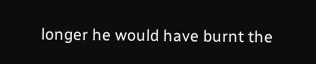longer he would have burnt the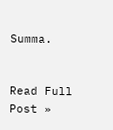Summa.


Read Full Post »